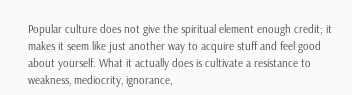Popular culture does not give the spiritual element enough credit; it makes it seem like just another way to acquire stuff and feel good about yourself. What it actually does is cultivate a resistance to weakness, mediocrity, ignorance,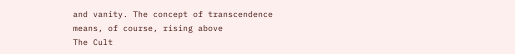and vanity. The concept of transcendence means, of course, rising above
The Cult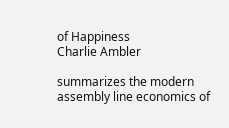of Happiness
Charlie Ambler

summarizes the modern assembly line economics of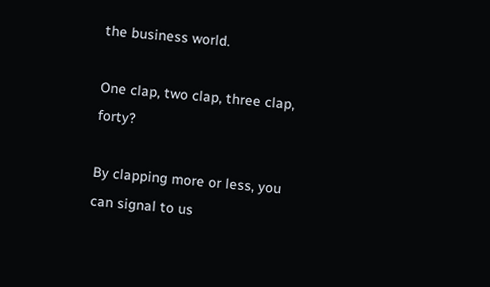the business world.

One clap, two clap, three clap, forty?

By clapping more or less, you can signal to us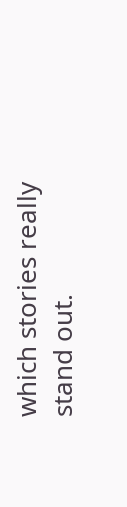which stories really stand out.